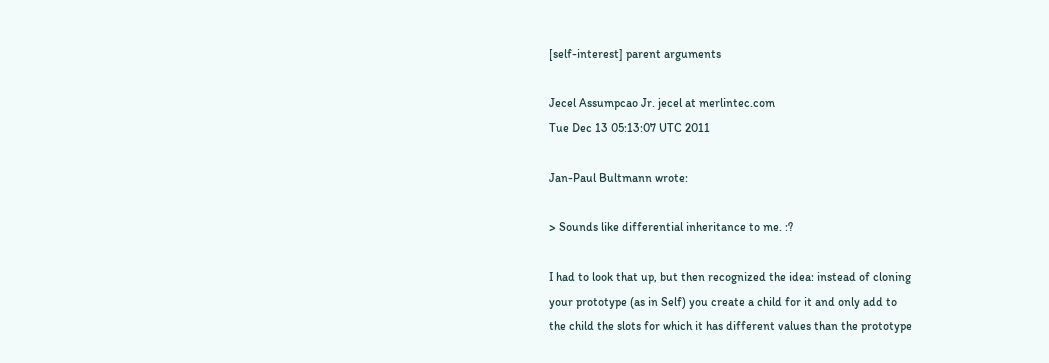[self-interest] parent arguments

Jecel Assumpcao Jr. jecel at merlintec.com
Tue Dec 13 05:13:07 UTC 2011

Jan-Paul Bultmann wrote:

> Sounds like differential inheritance to me. :?

I had to look that up, but then recognized the idea: instead of cloning
your prototype (as in Self) you create a child for it and only add to
the child the slots for which it has different values than the prototype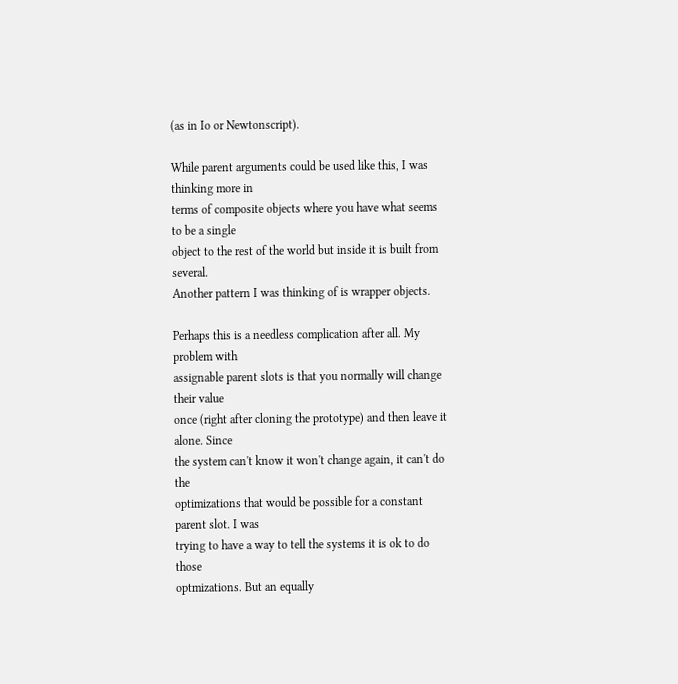(as in Io or Newtonscript).

While parent arguments could be used like this, I was thinking more in
terms of composite objects where you have what seems to be a single
object to the rest of the world but inside it is built from several.
Another pattern I was thinking of is wrapper objects.

Perhaps this is a needless complication after all. My problem with
assignable parent slots is that you normally will change their value
once (right after cloning the prototype) and then leave it alone. Since
the system can't know it won't change again, it can't do the
optimizations that would be possible for a constant parent slot. I was
trying to have a way to tell the systems it is ok to do those
optmizations. But an equally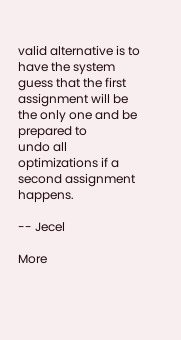valid alternative is to have the system
guess that the first assignment will be the only one and be prepared to
undo all optimizations if a second assignment happens.

-- Jecel

More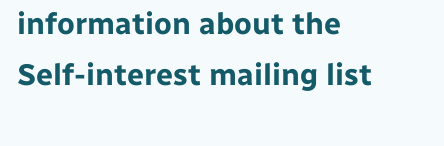information about the Self-interest mailing list